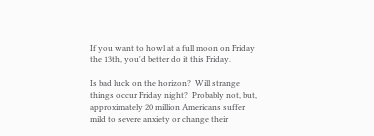If you want to howl at a full moon on Friday the 13th, you'd better do it this Friday.

Is bad luck on the horizon?  Will strange things occur Friday night?  Probably not, but, approximately 20 million Americans suffer mild to severe anxiety or change their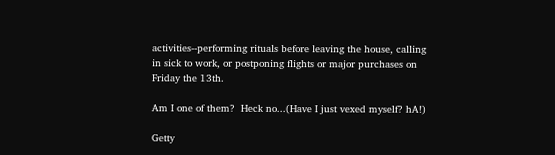activities--performing rituals before leaving the house, calling in sick to work, or postponing flights or major purchases on Friday the 13th.

Am I one of them?  Heck no...(Have I just vexed myself? hA!)

Getty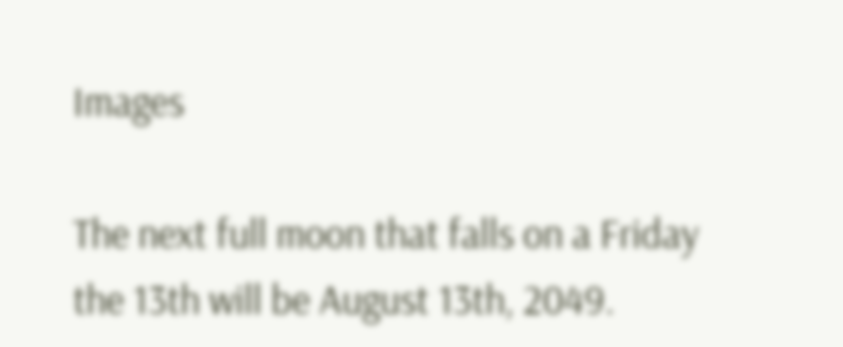Images

The next full moon that falls on a Friday the 13th will be August 13th, 2049.